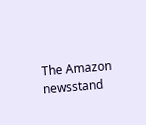The Amazon newsstand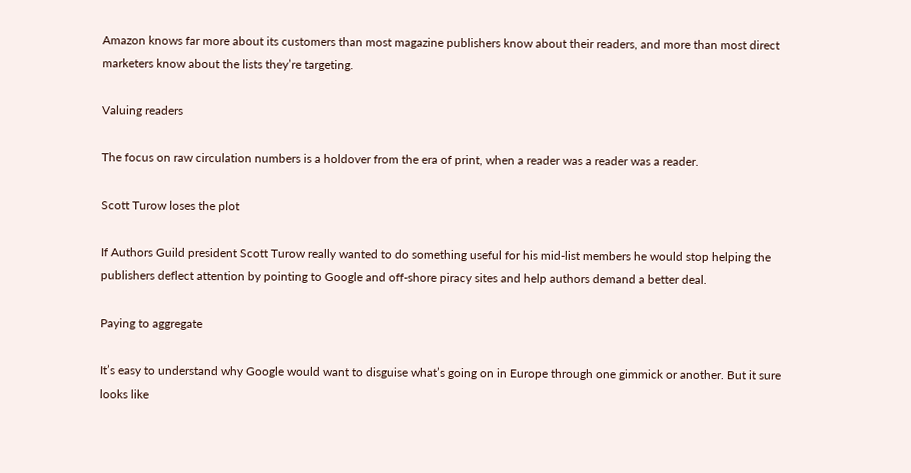Amazon knows far more about its customers than most magazine publishers know about their readers, and more than most direct marketers know about the lists they’re targeting.

Valuing readers

The focus on raw circulation numbers is a holdover from the era of print, when a reader was a reader was a reader.

Scott Turow loses the plot

If Authors Guild president Scott Turow really wanted to do something useful for his mid-list members he would stop helping the publishers deflect attention by pointing to Google and off-shore piracy sites and help authors demand a better deal.

Paying to aggregate

It’s easy to understand why Google would want to disguise what’s going on in Europe through one gimmick or another. But it sure looks like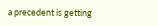a precedent is getting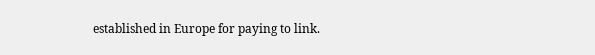established in Europe for paying to link.